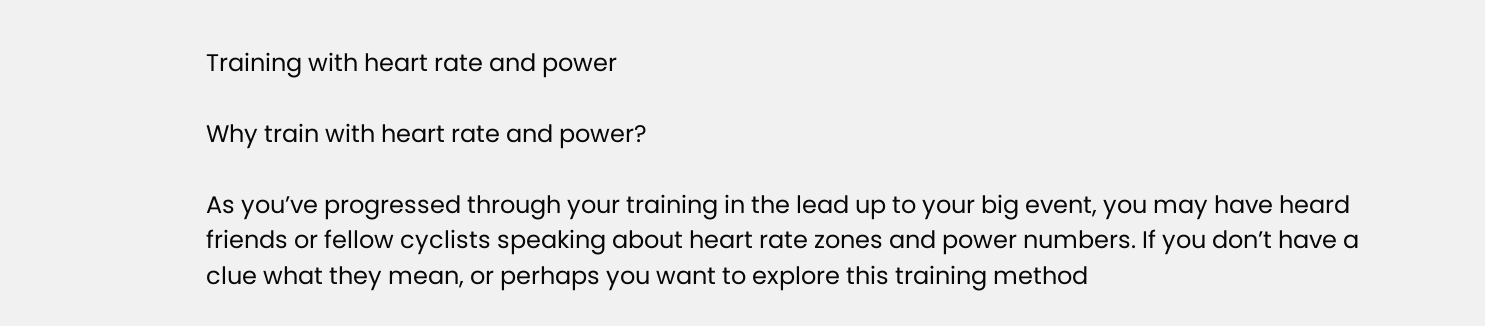Training with heart rate and power

Why train with heart rate and power?

As you’ve progressed through your training in the lead up to your big event, you may have heard friends or fellow cyclists speaking about heart rate zones and power numbers. If you don’t have a clue what they mean, or perhaps you want to explore this training method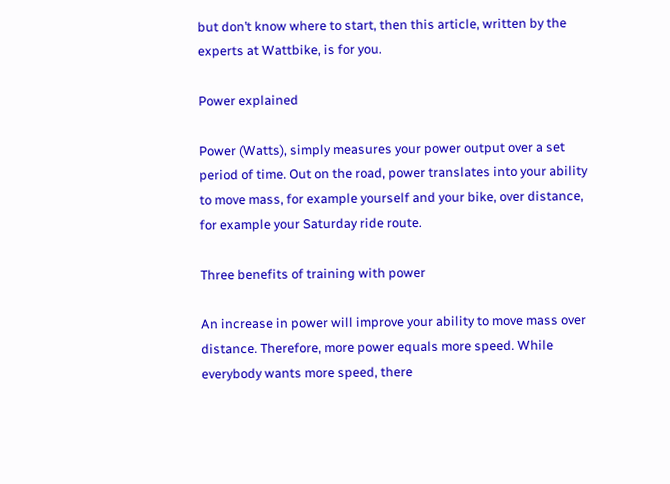but don’t know where to start, then this article, written by the experts at Wattbike, is for you.

Power explained

Power (Watts), simply measures your power output over a set period of time. Out on the road, power translates into your ability to move mass, for example yourself and your bike, over distance, for example your Saturday ride route.

Three benefits of training with power

An increase in power will improve your ability to move mass over distance. Therefore, more power equals more speed. While everybody wants more speed, there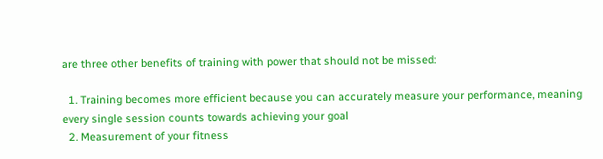are three other benefits of training with power that should not be missed:

  1. Training becomes more efficient because you can accurately measure your performance, meaning every single session counts towards achieving your goal
  2. Measurement of your fitness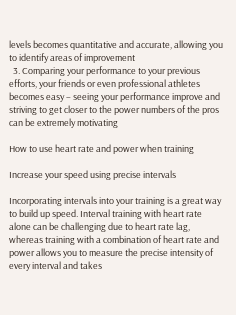levels becomes quantitative and accurate, allowing you to identify areas of improvement
  3. Comparing your performance to your previous efforts, your friends or even professional athletes becomes easy – seeing your performance improve and striving to get closer to the power numbers of the pros can be extremely motivating

How to use heart rate and power when training

Increase your speed using precise intervals

Incorporating intervals into your training is a great way to build up speed. Interval training with heart rate alone can be challenging due to heart rate lag, whereas training with a combination of heart rate and power allows you to measure the precise intensity of every interval and takes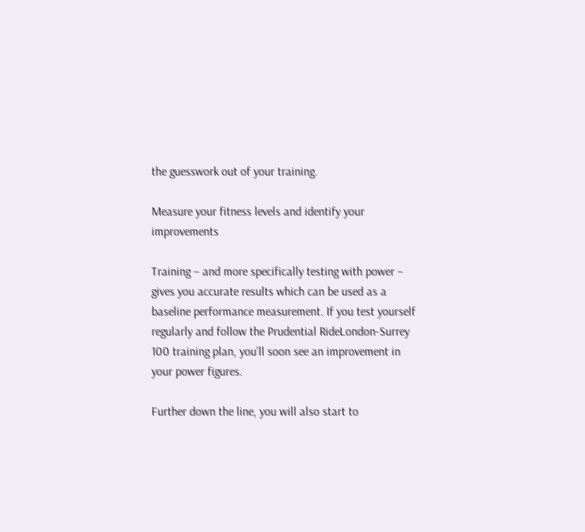the guesswork out of your training.

Measure your fitness levels and identify your improvements

Training – and more specifically testing with power – gives you accurate results which can be used as a baseline performance measurement. If you test yourself regularly and follow the Prudential RideLondon-Surrey 100 training plan, you’ll soon see an improvement in your power figures.

Further down the line, you will also start to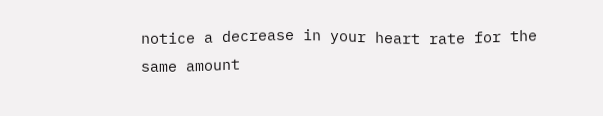notice a decrease in your heart rate for the same amount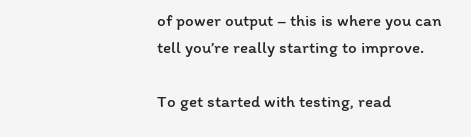of power output – this is where you can tell you’re really starting to improve.

To get started with testing, read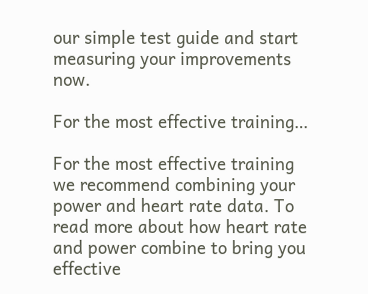our simple test guide and start measuring your improvements now.

For the most effective training…

For the most effective training we recommend combining your power and heart rate data. To read more about how heart rate and power combine to bring you effective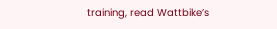training, read Wattbike’s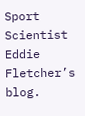Sport Scientist Eddie Fletcher’s blog.